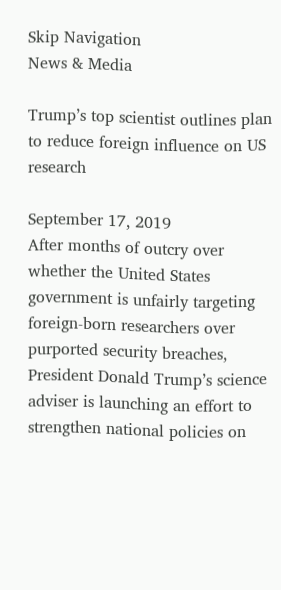Skip Navigation
News & Media

Trump’s top scientist outlines plan to reduce foreign influence on US research

September 17, 2019
After months of outcry over whether the United States government is unfairly targeting foreign-born researchers over purported security breaches, President Donald Trump’s science adviser is launching an effort to strengthen national policies on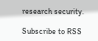research security.

Subscribe to RSS